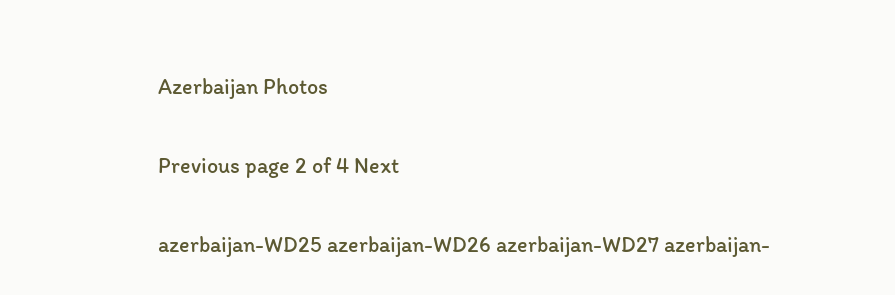Azerbaijan Photos

Previous page 2 of 4 Next

azerbaijan-WD25 azerbaijan-WD26 azerbaijan-WD27 azerbaijan-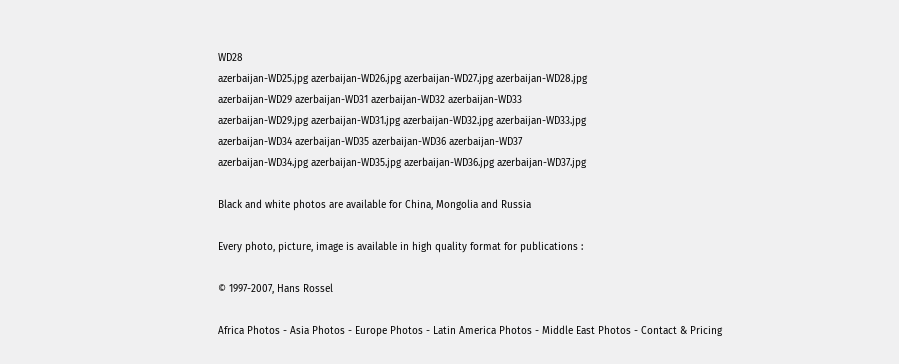WD28
azerbaijan-WD25.jpg azerbaijan-WD26.jpg azerbaijan-WD27.jpg azerbaijan-WD28.jpg
azerbaijan-WD29 azerbaijan-WD31 azerbaijan-WD32 azerbaijan-WD33
azerbaijan-WD29.jpg azerbaijan-WD31.jpg azerbaijan-WD32.jpg azerbaijan-WD33.jpg
azerbaijan-WD34 azerbaijan-WD35 azerbaijan-WD36 azerbaijan-WD37
azerbaijan-WD34.jpg azerbaijan-WD35.jpg azerbaijan-WD36.jpg azerbaijan-WD37.jpg

Black and white photos are available for China, Mongolia and Russia

Every photo, picture, image is available in high quality format for publications :

© 1997-2007, Hans Rossel

Africa Photos - Asia Photos - Europe Photos - Latin America Photos - Middle East Photos - Contact & Pricing